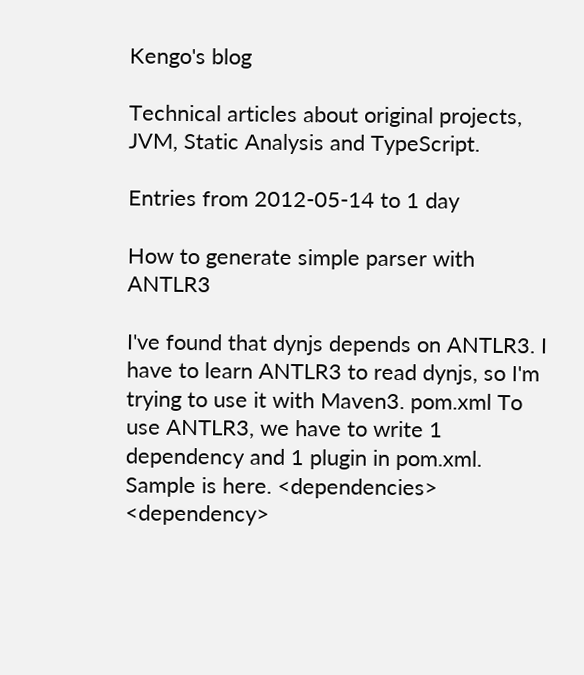Kengo's blog

Technical articles about original projects, JVM, Static Analysis and TypeScript.

Entries from 2012-05-14 to 1 day

How to generate simple parser with ANTLR3

I've found that dynjs depends on ANTLR3. I have to learn ANTLR3 to read dynjs, so I'm trying to use it with Maven3. pom.xml To use ANTLR3, we have to write 1 dependency and 1 plugin in pom.xml. Sample is here. <dependencies> <dependency>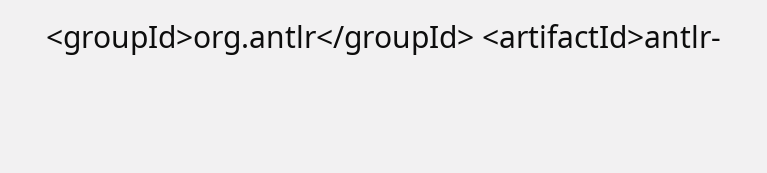<groupId>org.antlr</groupId> <artifactId>antlr-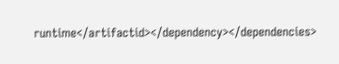runtime</artifactid></dependency></dependencies>